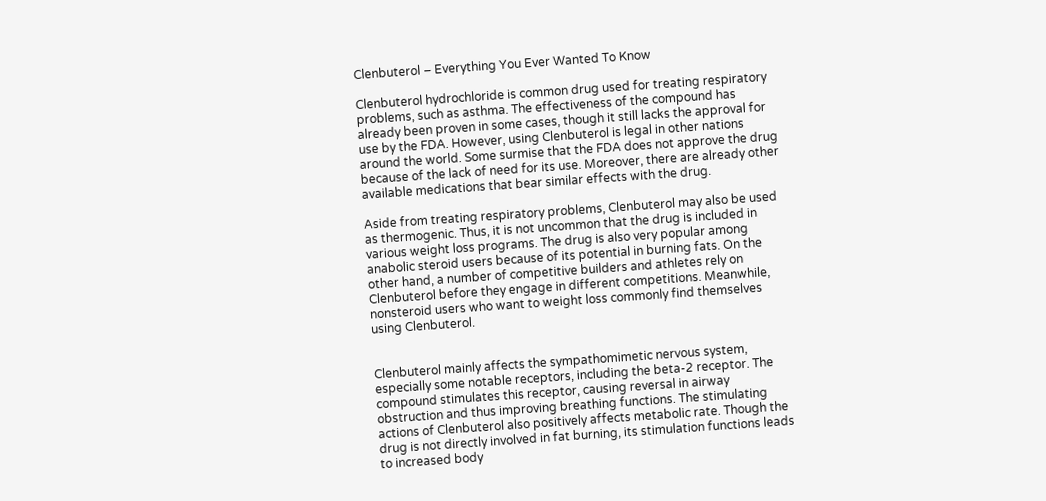Clenbuterol – Everything You Ever Wanted To Know

Clenbuterol hydrochloride is common drug used for treating respiratory problems, such as asthma. The effectiveness of the compound has already been proven in some cases, though it still lacks the approval for use by the FDA. However, using Clenbuterol is legal in other nations around the world. Some surmise that the FDA does not approve the drug because of the lack of need for its use. Moreover, there are already other available medications that bear similar effects with the drug.

Aside from treating respiratory problems, Clenbuterol may also be used as thermogenic. Thus, it is not uncommon that the drug is included in various weight loss programs. The drug is also very popular among anabolic steroid users because of its potential in burning fats. On the other hand, a number of competitive builders and athletes rely on Clenbuterol before they engage in different competitions. Meanwhile, nonsteroid users who want to weight loss commonly find themselves using Clenbuterol.


Clenbuterol mainly affects the sympathomimetic nervous system, especially some notable receptors, including the beta-2 receptor. The compound stimulates this receptor, causing reversal in airway obstruction and thus improving breathing functions. The stimulating actions of Clenbuterol also positively affects metabolic rate. Though the drug is not directly involved in fat burning, its stimulation functions leads to increased body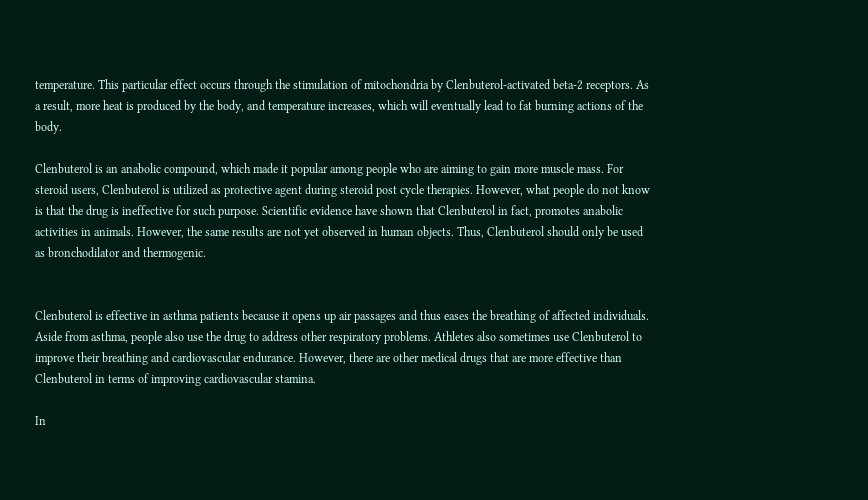temperature. This particular effect occurs through the stimulation of mitochondria by Clenbuterol-activated beta-2 receptors. As a result, more heat is produced by the body, and temperature increases, which will eventually lead to fat burning actions of the body.

Clenbuterol is an anabolic compound, which made it popular among people who are aiming to gain more muscle mass. For steroid users, Clenbuterol is utilized as protective agent during steroid post cycle therapies. However, what people do not know is that the drug is ineffective for such purpose. Scientific evidence have shown that Clenbuterol in fact, promotes anabolic activities in animals. However, the same results are not yet observed in human objects. Thus, Clenbuterol should only be used as bronchodilator and thermogenic.


Clenbuterol is effective in asthma patients because it opens up air passages and thus eases the breathing of affected individuals. Aside from asthma, people also use the drug to address other respiratory problems. Athletes also sometimes use Clenbuterol to improve their breathing and cardiovascular endurance. However, there are other medical drugs that are more effective than Clenbuterol in terms of improving cardiovascular stamina.

In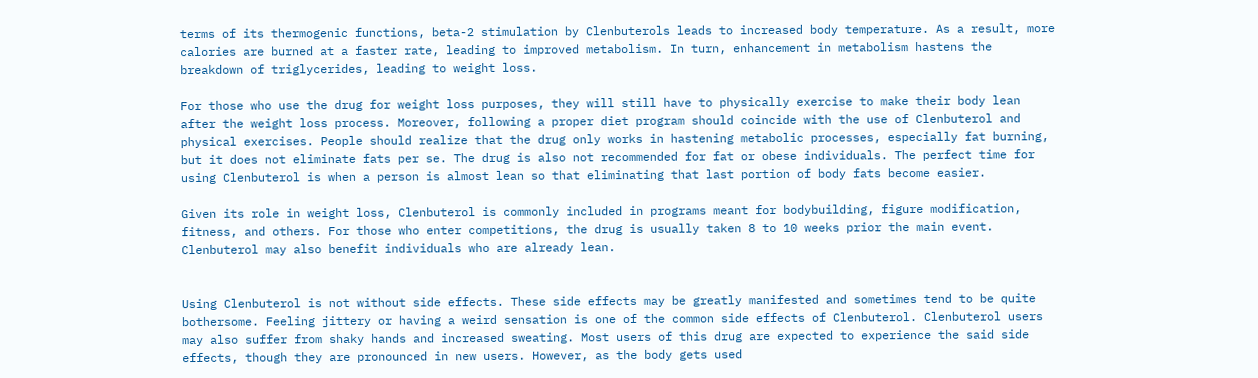terms of its thermogenic functions, beta-2 stimulation by Clenbuterols leads to increased body temperature. As a result, more calories are burned at a faster rate, leading to improved metabolism. In turn, enhancement in metabolism hastens the breakdown of triglycerides, leading to weight loss.

For those who use the drug for weight loss purposes, they will still have to physically exercise to make their body lean after the weight loss process. Moreover, following a proper diet program should coincide with the use of Clenbuterol and physical exercises. People should realize that the drug only works in hastening metabolic processes, especially fat burning, but it does not eliminate fats per se. The drug is also not recommended for fat or obese individuals. The perfect time for using Clenbuterol is when a person is almost lean so that eliminating that last portion of body fats become easier.

Given its role in weight loss, Clenbuterol is commonly included in programs meant for bodybuilding, figure modification, fitness, and others. For those who enter competitions, the drug is usually taken 8 to 10 weeks prior the main event. Clenbuterol may also benefit individuals who are already lean.


Using Clenbuterol is not without side effects. These side effects may be greatly manifested and sometimes tend to be quite bothersome. Feeling jittery or having a weird sensation is one of the common side effects of Clenbuterol. Clenbuterol users may also suffer from shaky hands and increased sweating. Most users of this drug are expected to experience the said side effects, though they are pronounced in new users. However, as the body gets used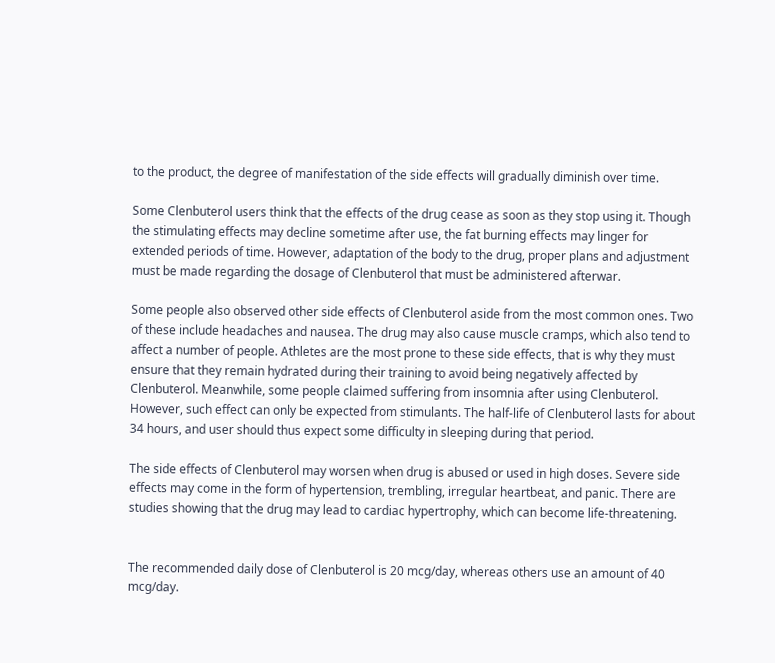to the product, the degree of manifestation of the side effects will gradually diminish over time.

Some Clenbuterol users think that the effects of the drug cease as soon as they stop using it. Though the stimulating effects may decline sometime after use, the fat burning effects may linger for extended periods of time. However, adaptation of the body to the drug, proper plans and adjustment must be made regarding the dosage of Clenbuterol that must be administered afterwar.

Some people also observed other side effects of Clenbuterol aside from the most common ones. Two of these include headaches and nausea. The drug may also cause muscle cramps, which also tend to affect a number of people. Athletes are the most prone to these side effects, that is why they must ensure that they remain hydrated during their training to avoid being negatively affected by Clenbuterol. Meanwhile, some people claimed suffering from insomnia after using Clenbuterol. However, such effect can only be expected from stimulants. The half-life of Clenbuterol lasts for about 34 hours, and user should thus expect some difficulty in sleeping during that period.

The side effects of Clenbuterol may worsen when drug is abused or used in high doses. Severe side effects may come in the form of hypertension, trembling, irregular heartbeat, and panic. There are studies showing that the drug may lead to cardiac hypertrophy, which can become life-threatening.


The recommended daily dose of Clenbuterol is 20 mcg/day, whereas others use an amount of 40 mcg/day.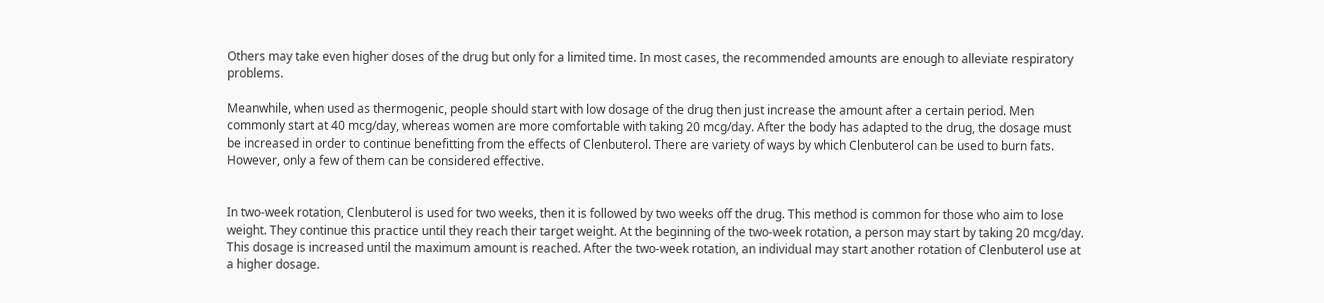Others may take even higher doses of the drug but only for a limited time. In most cases, the recommended amounts are enough to alleviate respiratory problems.

Meanwhile, when used as thermogenic, people should start with low dosage of the drug then just increase the amount after a certain period. Men commonly start at 40 mcg/day, whereas women are more comfortable with taking 20 mcg/day. After the body has adapted to the drug, the dosage must be increased in order to continue benefitting from the effects of Clenbuterol. There are variety of ways by which Clenbuterol can be used to burn fats. However, only a few of them can be considered effective.


In two-week rotation, Clenbuterol is used for two weeks, then it is followed by two weeks off the drug. This method is common for those who aim to lose weight. They continue this practice until they reach their target weight. At the beginning of the two-week rotation, a person may start by taking 20 mcg/day. This dosage is increased until the maximum amount is reached. After the two-week rotation, an individual may start another rotation of Clenbuterol use at a higher dosage.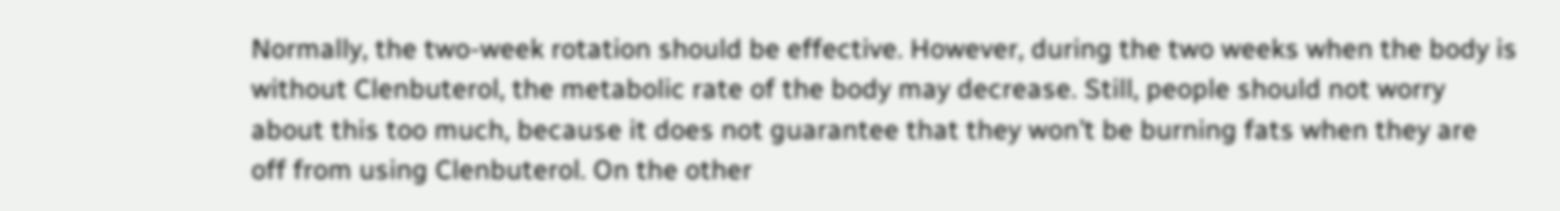Normally, the two-week rotation should be effective. However, during the two weeks when the body is without Clenbuterol, the metabolic rate of the body may decrease. Still, people should not worry about this too much, because it does not guarantee that they won’t be burning fats when they are off from using Clenbuterol. On the other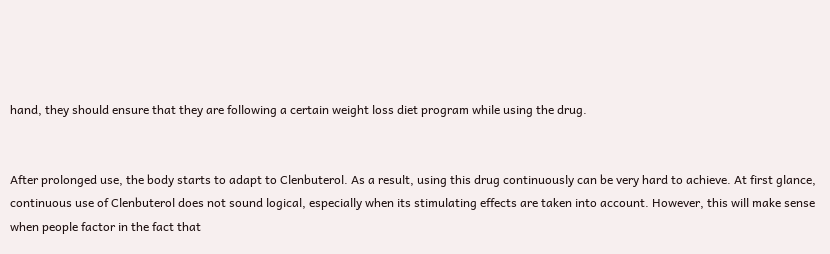hand, they should ensure that they are following a certain weight loss diet program while using the drug.


After prolonged use, the body starts to adapt to Clenbuterol. As a result, using this drug continuously can be very hard to achieve. At first glance, continuous use of Clenbuterol does not sound logical, especially when its stimulating effects are taken into account. However, this will make sense when people factor in the fact that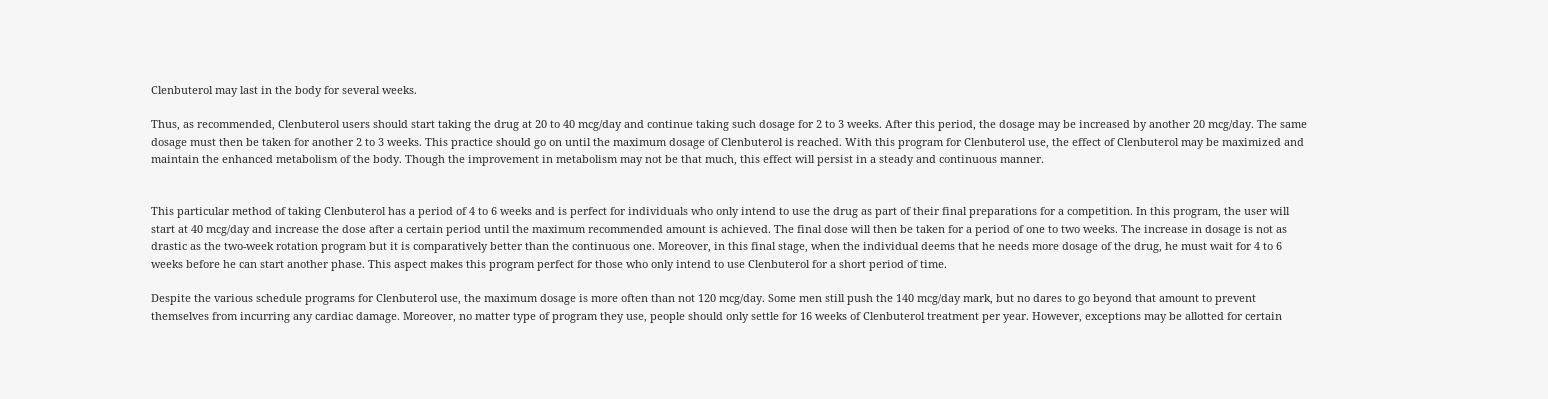Clenbuterol may last in the body for several weeks.

Thus, as recommended, Clenbuterol users should start taking the drug at 20 to 40 mcg/day and continue taking such dosage for 2 to 3 weeks. After this period, the dosage may be increased by another 20 mcg/day. The same dosage must then be taken for another 2 to 3 weeks. This practice should go on until the maximum dosage of Clenbuterol is reached. With this program for Clenbuterol use, the effect of Clenbuterol may be maximized and maintain the enhanced metabolism of the body. Though the improvement in metabolism may not be that much, this effect will persist in a steady and continuous manner.


This particular method of taking Clenbuterol has a period of 4 to 6 weeks and is perfect for individuals who only intend to use the drug as part of their final preparations for a competition. In this program, the user will start at 40 mcg/day and increase the dose after a certain period until the maximum recommended amount is achieved. The final dose will then be taken for a period of one to two weeks. The increase in dosage is not as drastic as the two-week rotation program but it is comparatively better than the continuous one. Moreover, in this final stage, when the individual deems that he needs more dosage of the drug, he must wait for 4 to 6 weeks before he can start another phase. This aspect makes this program perfect for those who only intend to use Clenbuterol for a short period of time.

Despite the various schedule programs for Clenbuterol use, the maximum dosage is more often than not 120 mcg/day. Some men still push the 140 mcg/day mark, but no dares to go beyond that amount to prevent themselves from incurring any cardiac damage. Moreover, no matter type of program they use, people should only settle for 16 weeks of Clenbuterol treatment per year. However, exceptions may be allotted for certain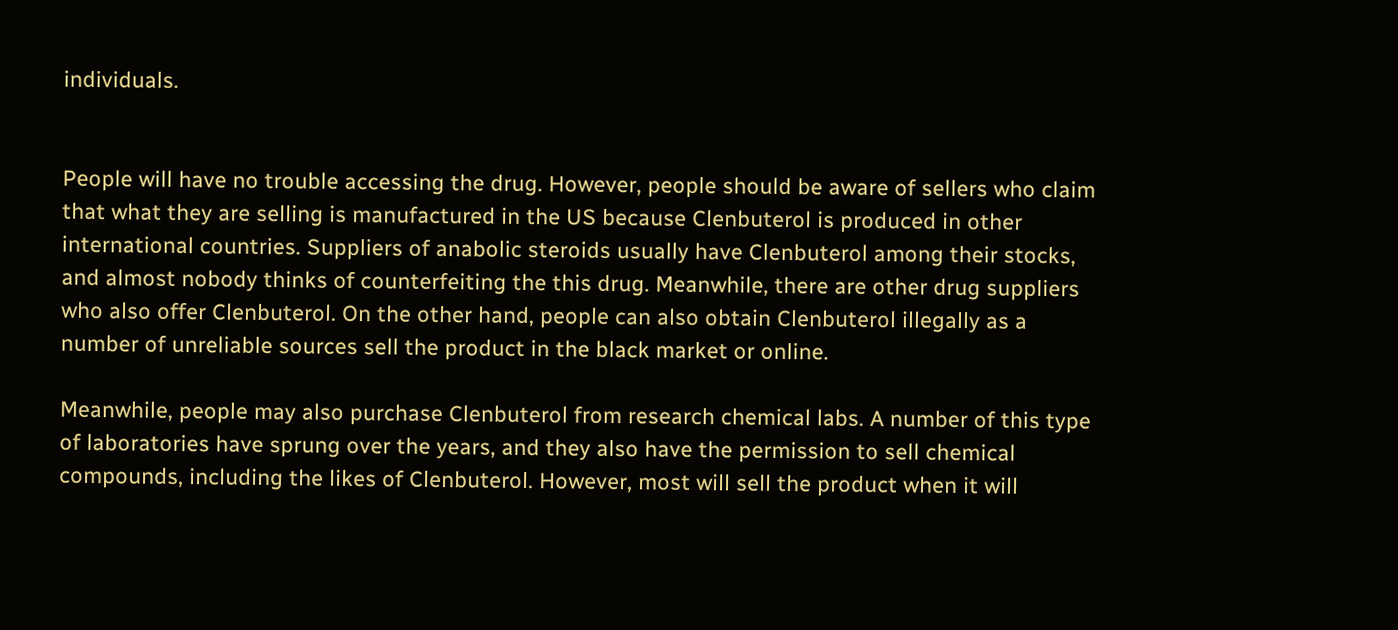individuals.


People will have no trouble accessing the drug. However, people should be aware of sellers who claim that what they are selling is manufactured in the US because Clenbuterol is produced in other international countries. Suppliers of anabolic steroids usually have Clenbuterol among their stocks, and almost nobody thinks of counterfeiting the this drug. Meanwhile, there are other drug suppliers who also offer Clenbuterol. On the other hand, people can also obtain Clenbuterol illegally as a number of unreliable sources sell the product in the black market or online.

Meanwhile, people may also purchase Clenbuterol from research chemical labs. A number of this type of laboratories have sprung over the years, and they also have the permission to sell chemical compounds, including the likes of Clenbuterol. However, most will sell the product when it will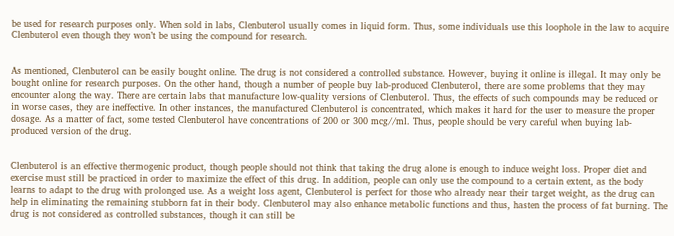be used for research purposes only. When sold in labs, Clenbuterol usually comes in liquid form. Thus, some individuals use this loophole in the law to acquire Clenbuterol even though they won’t be using the compound for research.


As mentioned, Clenbuterol can be easily bought online. The drug is not considered a controlled substance. However, buying it online is illegal. It may only be bought online for research purposes. On the other hand, though a number of people buy lab-produced Clenbuterol, there are some problems that they may encounter along the way. There are certain labs that manufacture low-quality versions of Clenbuterol. Thus, the effects of such compounds may be reduced or in worse cases, they are ineffective. In other instances, the manufactured Clenbuterol is concentrated, which makes it hard for the user to measure the proper dosage. As a matter of fact, some tested Clenbuterol have concentrations of 200 or 300 mcg//ml. Thus, people should be very careful when buying lab-produced version of the drug.


Clenbuterol is an effective thermogenic product, though people should not think that taking the drug alone is enough to induce weight loss. Proper diet and exercise must still be practiced in order to maximize the effect of this drug. In addition, people can only use the compound to a certain extent, as the body learns to adapt to the drug with prolonged use. As a weight loss agent, Clenbuterol is perfect for those who already near their target weight, as the drug can help in eliminating the remaining stubborn fat in their body. Clenbuterol may also enhance metabolic functions and thus, hasten the process of fat burning. The drug is not considered as controlled substances, though it can still be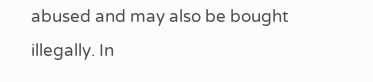abused and may also be bought illegally. In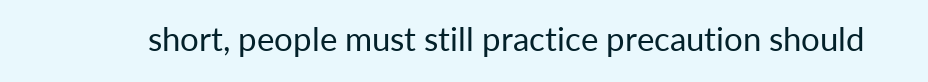short, people must still practice precaution should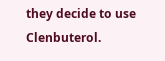they decide to use Clenbuterol.